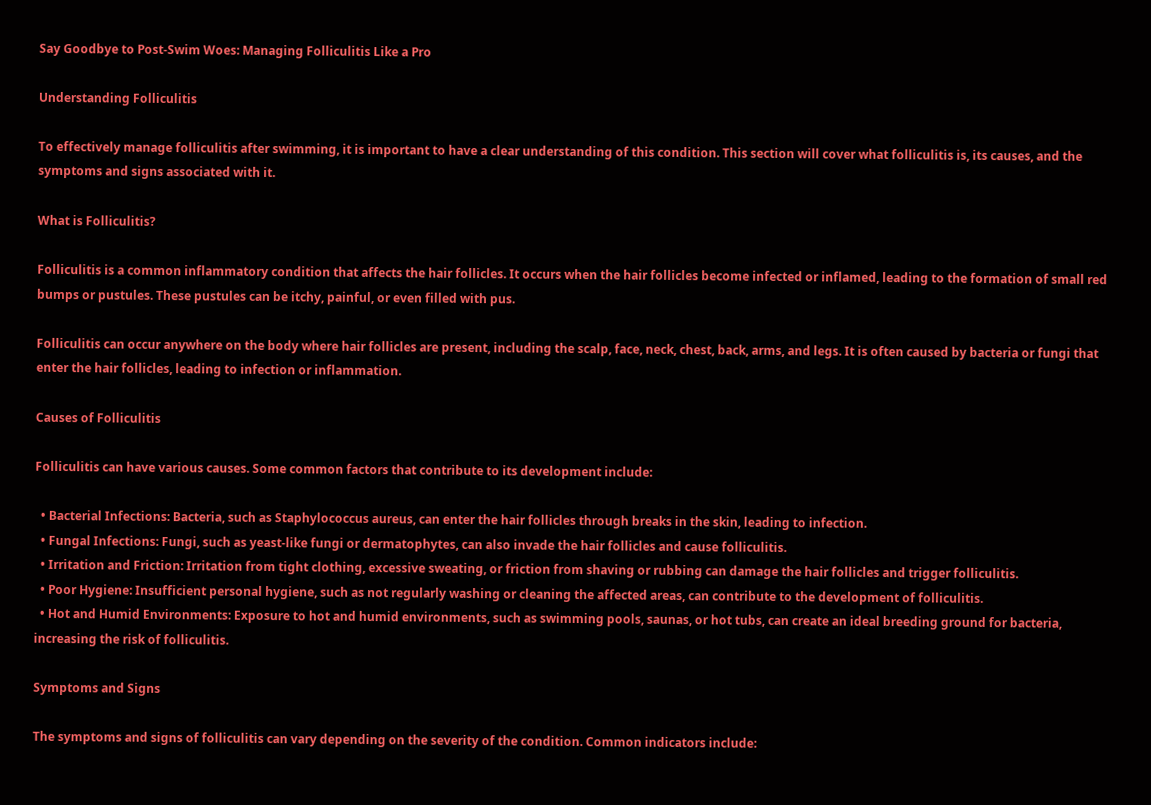Say Goodbye to Post-Swim Woes: Managing Folliculitis Like a Pro

Understanding Folliculitis

To effectively manage folliculitis after swimming, it is important to have a clear understanding of this condition. This section will cover what folliculitis is, its causes, and the symptoms and signs associated with it.

What is Folliculitis?

Folliculitis is a common inflammatory condition that affects the hair follicles. It occurs when the hair follicles become infected or inflamed, leading to the formation of small red bumps or pustules. These pustules can be itchy, painful, or even filled with pus.

Folliculitis can occur anywhere on the body where hair follicles are present, including the scalp, face, neck, chest, back, arms, and legs. It is often caused by bacteria or fungi that enter the hair follicles, leading to infection or inflammation.

Causes of Folliculitis

Folliculitis can have various causes. Some common factors that contribute to its development include:

  • Bacterial Infections: Bacteria, such as Staphylococcus aureus, can enter the hair follicles through breaks in the skin, leading to infection.
  • Fungal Infections: Fungi, such as yeast-like fungi or dermatophytes, can also invade the hair follicles and cause folliculitis.
  • Irritation and Friction: Irritation from tight clothing, excessive sweating, or friction from shaving or rubbing can damage the hair follicles and trigger folliculitis.
  • Poor Hygiene: Insufficient personal hygiene, such as not regularly washing or cleaning the affected areas, can contribute to the development of folliculitis.
  • Hot and Humid Environments: Exposure to hot and humid environments, such as swimming pools, saunas, or hot tubs, can create an ideal breeding ground for bacteria, increasing the risk of folliculitis.

Symptoms and Signs

The symptoms and signs of folliculitis can vary depending on the severity of the condition. Common indicators include: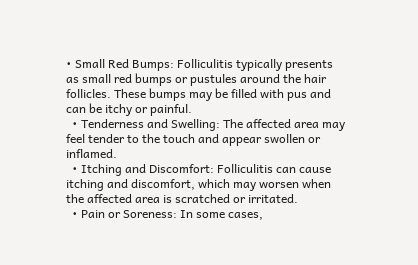• Small Red Bumps: Folliculitis typically presents as small red bumps or pustules around the hair follicles. These bumps may be filled with pus and can be itchy or painful.
  • Tenderness and Swelling: The affected area may feel tender to the touch and appear swollen or inflamed.
  • Itching and Discomfort: Folliculitis can cause itching and discomfort, which may worsen when the affected area is scratched or irritated.
  • Pain or Soreness: In some cases,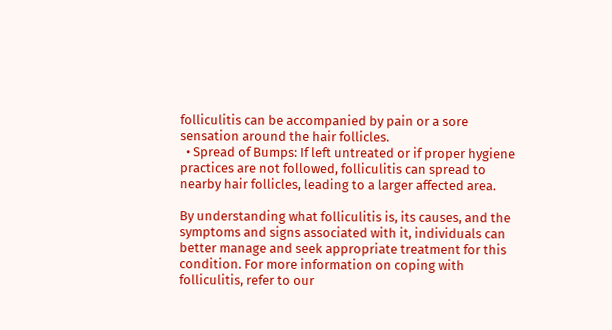folliculitis can be accompanied by pain or a sore sensation around the hair follicles.
  • Spread of Bumps: If left untreated or if proper hygiene practices are not followed, folliculitis can spread to nearby hair follicles, leading to a larger affected area.

By understanding what folliculitis is, its causes, and the symptoms and signs associated with it, individuals can better manage and seek appropriate treatment for this condition. For more information on coping with folliculitis, refer to our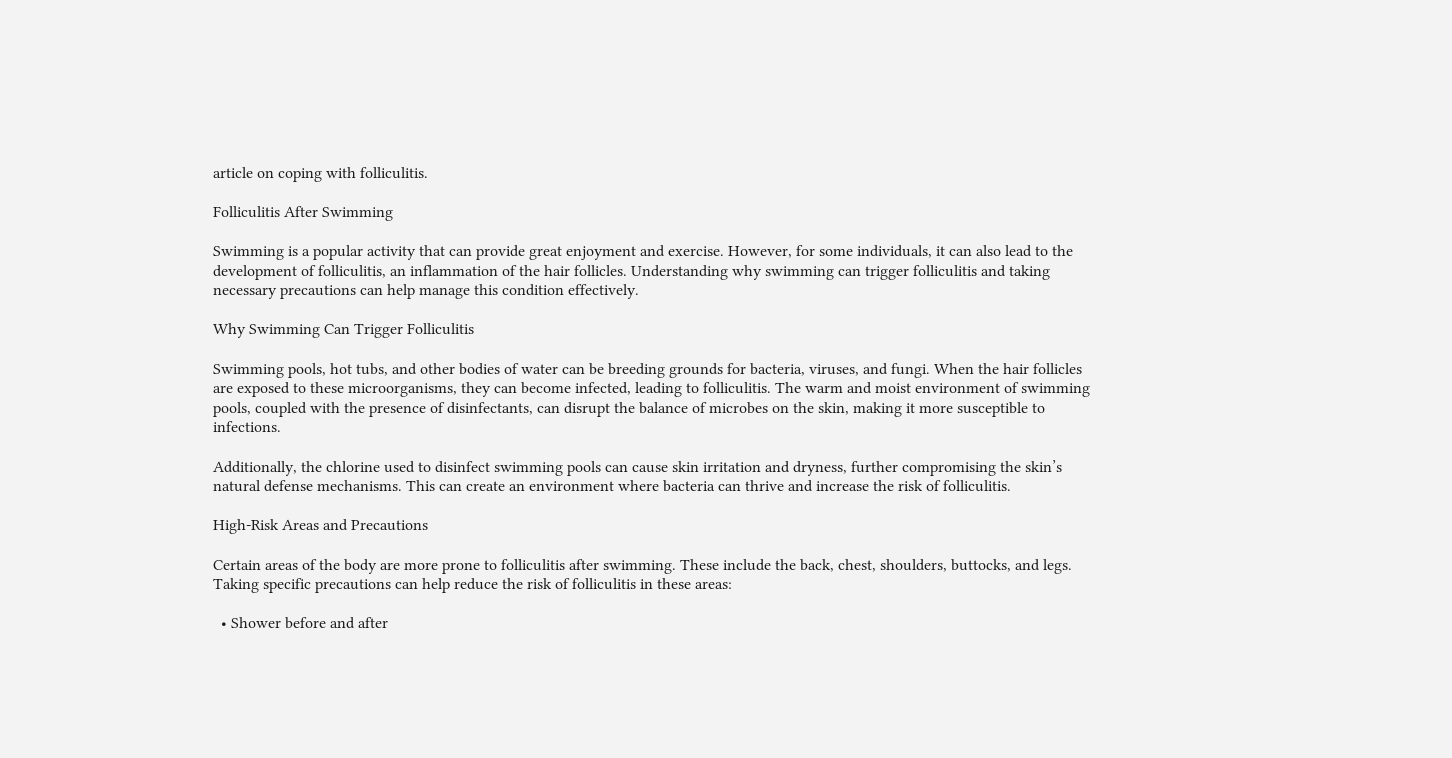article on coping with folliculitis.

Folliculitis After Swimming

Swimming is a popular activity that can provide great enjoyment and exercise. However, for some individuals, it can also lead to the development of folliculitis, an inflammation of the hair follicles. Understanding why swimming can trigger folliculitis and taking necessary precautions can help manage this condition effectively.

Why Swimming Can Trigger Folliculitis

Swimming pools, hot tubs, and other bodies of water can be breeding grounds for bacteria, viruses, and fungi. When the hair follicles are exposed to these microorganisms, they can become infected, leading to folliculitis. The warm and moist environment of swimming pools, coupled with the presence of disinfectants, can disrupt the balance of microbes on the skin, making it more susceptible to infections.

Additionally, the chlorine used to disinfect swimming pools can cause skin irritation and dryness, further compromising the skin’s natural defense mechanisms. This can create an environment where bacteria can thrive and increase the risk of folliculitis.

High-Risk Areas and Precautions

Certain areas of the body are more prone to folliculitis after swimming. These include the back, chest, shoulders, buttocks, and legs. Taking specific precautions can help reduce the risk of folliculitis in these areas:

  • Shower before and after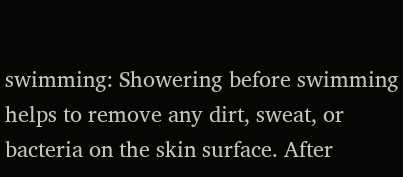swimming: Showering before swimming helps to remove any dirt, sweat, or bacteria on the skin surface. After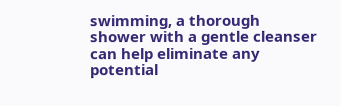swimming, a thorough shower with a gentle cleanser can help eliminate any potential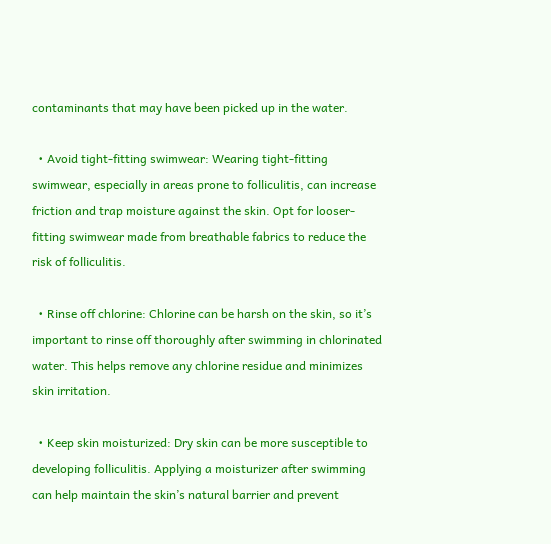contaminants that may have been picked up in the water.

  • Avoid tight-fitting swimwear: Wearing tight-fitting swimwear, especially in areas prone to folliculitis, can increase friction and trap moisture against the skin. Opt for looser-fitting swimwear made from breathable fabrics to reduce the risk of folliculitis.

  • Rinse off chlorine: Chlorine can be harsh on the skin, so it’s important to rinse off thoroughly after swimming in chlorinated water. This helps remove any chlorine residue and minimizes skin irritation.

  • Keep skin moisturized: Dry skin can be more susceptible to developing folliculitis. Applying a moisturizer after swimming can help maintain the skin’s natural barrier and prevent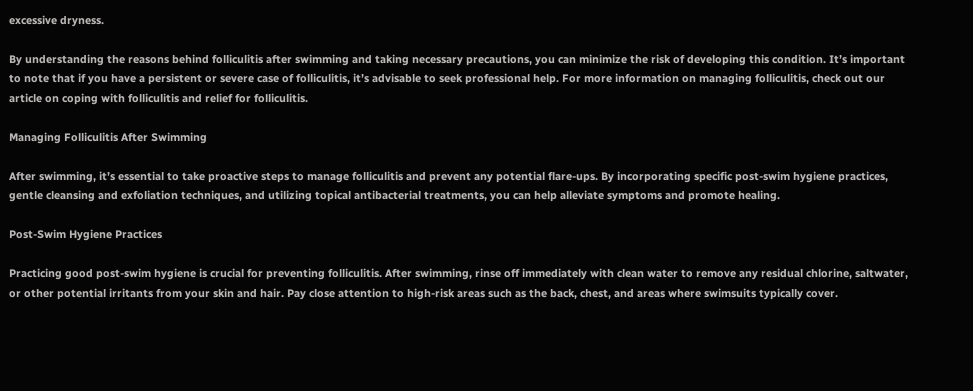excessive dryness.

By understanding the reasons behind folliculitis after swimming and taking necessary precautions, you can minimize the risk of developing this condition. It’s important to note that if you have a persistent or severe case of folliculitis, it’s advisable to seek professional help. For more information on managing folliculitis, check out our article on coping with folliculitis and relief for folliculitis.

Managing Folliculitis After Swimming

After swimming, it’s essential to take proactive steps to manage folliculitis and prevent any potential flare-ups. By incorporating specific post-swim hygiene practices, gentle cleansing and exfoliation techniques, and utilizing topical antibacterial treatments, you can help alleviate symptoms and promote healing.

Post-Swim Hygiene Practices

Practicing good post-swim hygiene is crucial for preventing folliculitis. After swimming, rinse off immediately with clean water to remove any residual chlorine, saltwater, or other potential irritants from your skin and hair. Pay close attention to high-risk areas such as the back, chest, and areas where swimsuits typically cover.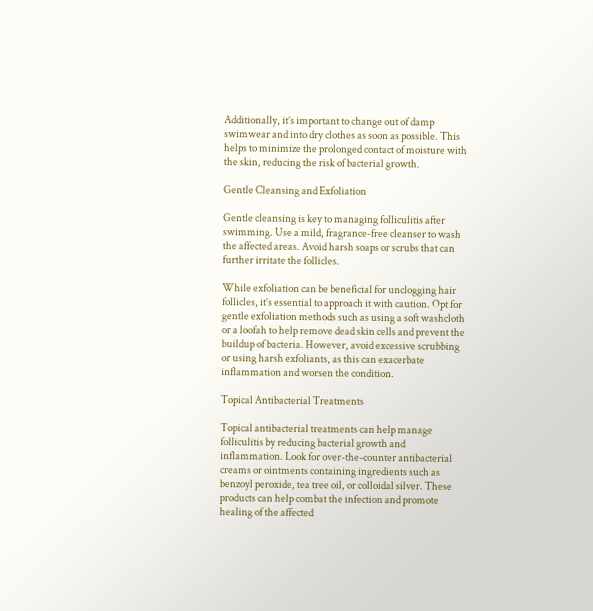Additionally, it’s important to change out of damp swimwear and into dry clothes as soon as possible. This helps to minimize the prolonged contact of moisture with the skin, reducing the risk of bacterial growth.

Gentle Cleansing and Exfoliation

Gentle cleansing is key to managing folliculitis after swimming. Use a mild, fragrance-free cleanser to wash the affected areas. Avoid harsh soaps or scrubs that can further irritate the follicles.

While exfoliation can be beneficial for unclogging hair follicles, it’s essential to approach it with caution. Opt for gentle exfoliation methods such as using a soft washcloth or a loofah to help remove dead skin cells and prevent the buildup of bacteria. However, avoid excessive scrubbing or using harsh exfoliants, as this can exacerbate inflammation and worsen the condition.

Topical Antibacterial Treatments

Topical antibacterial treatments can help manage folliculitis by reducing bacterial growth and inflammation. Look for over-the-counter antibacterial creams or ointments containing ingredients such as benzoyl peroxide, tea tree oil, or colloidal silver. These products can help combat the infection and promote healing of the affected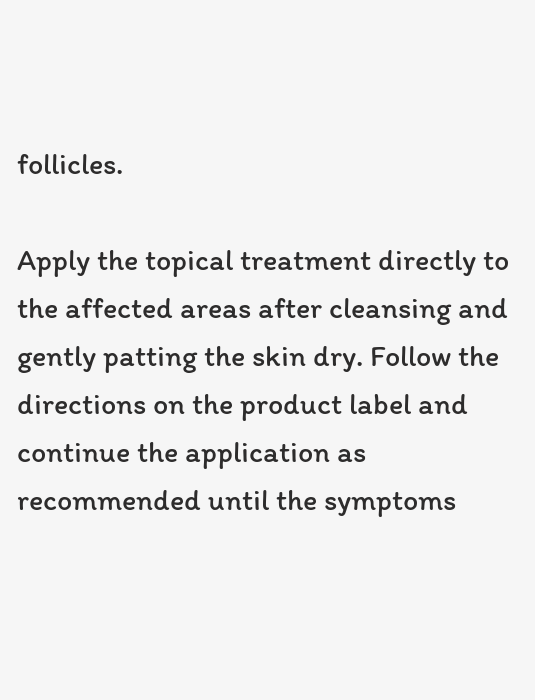follicles.

Apply the topical treatment directly to the affected areas after cleansing and gently patting the skin dry. Follow the directions on the product label and continue the application as recommended until the symptoms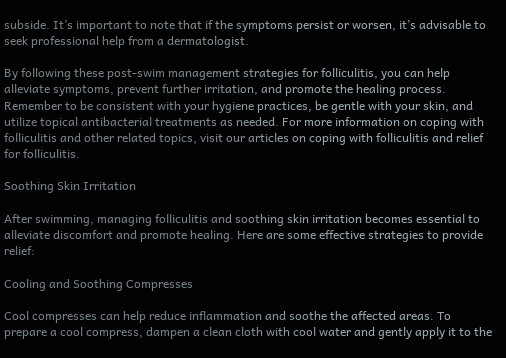subside. It’s important to note that if the symptoms persist or worsen, it’s advisable to seek professional help from a dermatologist.

By following these post-swim management strategies for folliculitis, you can help alleviate symptoms, prevent further irritation, and promote the healing process. Remember to be consistent with your hygiene practices, be gentle with your skin, and utilize topical antibacterial treatments as needed. For more information on coping with folliculitis and other related topics, visit our articles on coping with folliculitis and relief for folliculitis.

Soothing Skin Irritation

After swimming, managing folliculitis and soothing skin irritation becomes essential to alleviate discomfort and promote healing. Here are some effective strategies to provide relief:

Cooling and Soothing Compresses

Cool compresses can help reduce inflammation and soothe the affected areas. To prepare a cool compress, dampen a clean cloth with cool water and gently apply it to the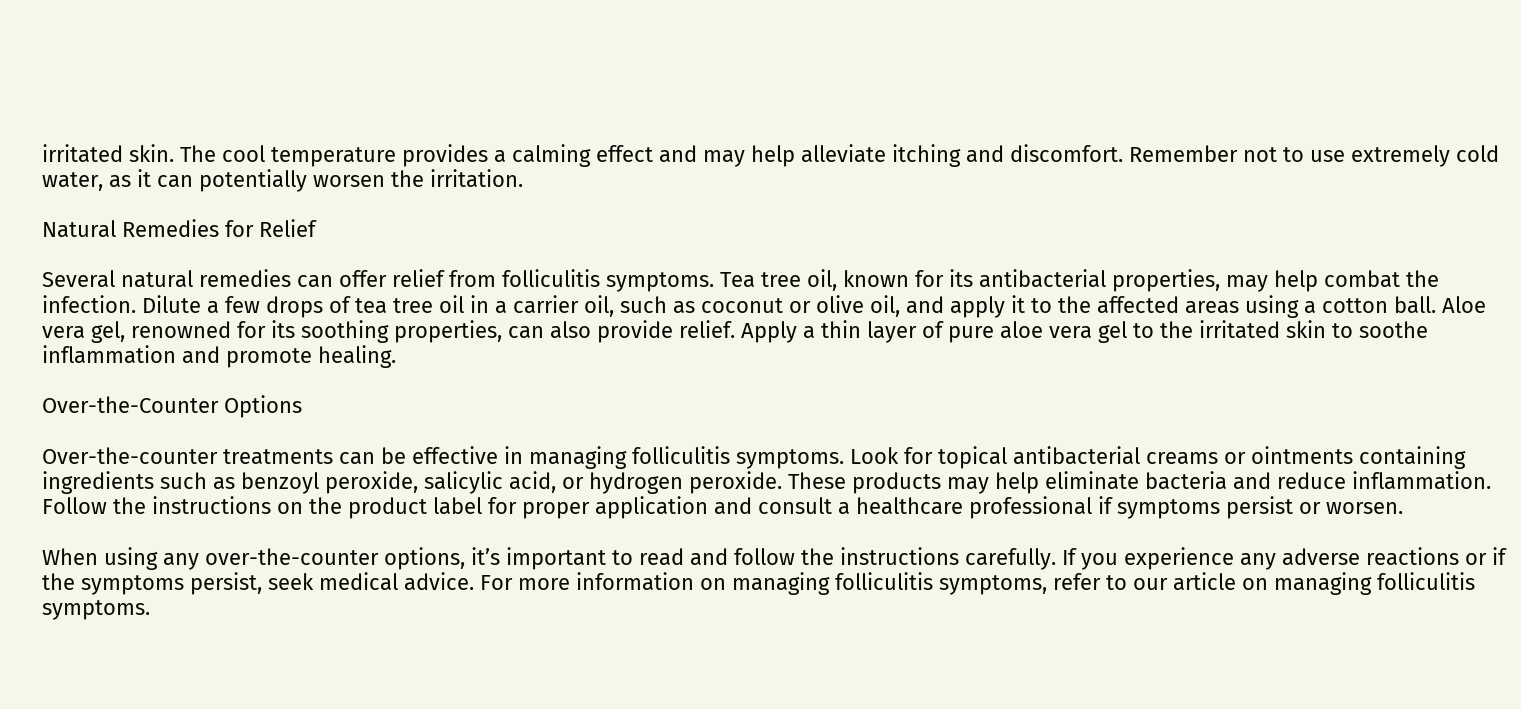irritated skin. The cool temperature provides a calming effect and may help alleviate itching and discomfort. Remember not to use extremely cold water, as it can potentially worsen the irritation.

Natural Remedies for Relief

Several natural remedies can offer relief from folliculitis symptoms. Tea tree oil, known for its antibacterial properties, may help combat the infection. Dilute a few drops of tea tree oil in a carrier oil, such as coconut or olive oil, and apply it to the affected areas using a cotton ball. Aloe vera gel, renowned for its soothing properties, can also provide relief. Apply a thin layer of pure aloe vera gel to the irritated skin to soothe inflammation and promote healing.

Over-the-Counter Options

Over-the-counter treatments can be effective in managing folliculitis symptoms. Look for topical antibacterial creams or ointments containing ingredients such as benzoyl peroxide, salicylic acid, or hydrogen peroxide. These products may help eliminate bacteria and reduce inflammation. Follow the instructions on the product label for proper application and consult a healthcare professional if symptoms persist or worsen.

When using any over-the-counter options, it’s important to read and follow the instructions carefully. If you experience any adverse reactions or if the symptoms persist, seek medical advice. For more information on managing folliculitis symptoms, refer to our article on managing folliculitis symptoms.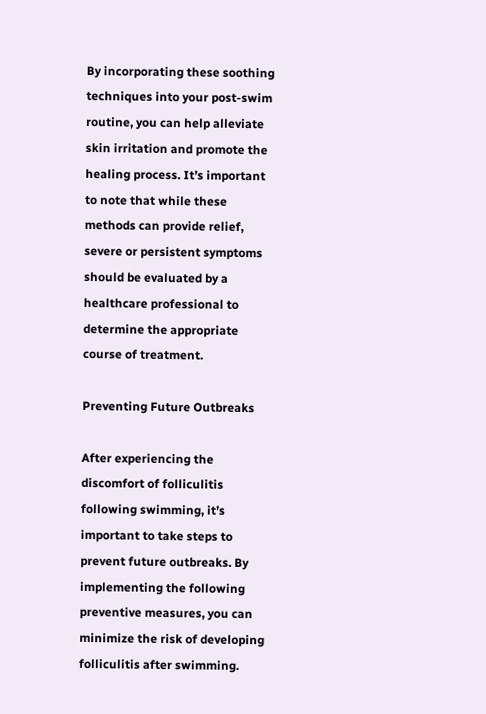By incorporating these soothing techniques into your post-swim routine, you can help alleviate skin irritation and promote the healing process. It’s important to note that while these methods can provide relief, severe or persistent symptoms should be evaluated by a healthcare professional to determine the appropriate course of treatment.

Preventing Future Outbreaks

After experiencing the discomfort of folliculitis following swimming, it’s important to take steps to prevent future outbreaks. By implementing the following preventive measures, you can minimize the risk of developing folliculitis after swimming.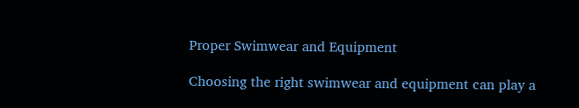Proper Swimwear and Equipment

Choosing the right swimwear and equipment can play a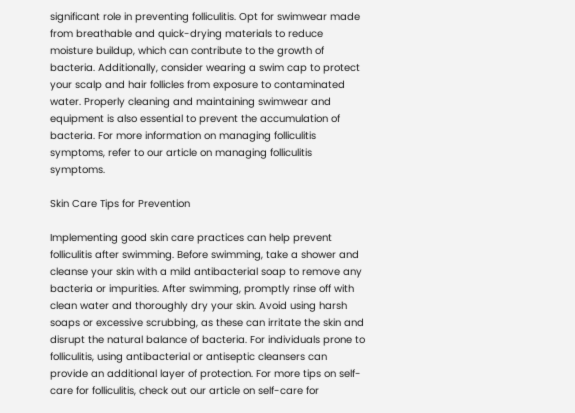significant role in preventing folliculitis. Opt for swimwear made from breathable and quick-drying materials to reduce moisture buildup, which can contribute to the growth of bacteria. Additionally, consider wearing a swim cap to protect your scalp and hair follicles from exposure to contaminated water. Properly cleaning and maintaining swimwear and equipment is also essential to prevent the accumulation of bacteria. For more information on managing folliculitis symptoms, refer to our article on managing folliculitis symptoms.

Skin Care Tips for Prevention

Implementing good skin care practices can help prevent folliculitis after swimming. Before swimming, take a shower and cleanse your skin with a mild antibacterial soap to remove any bacteria or impurities. After swimming, promptly rinse off with clean water and thoroughly dry your skin. Avoid using harsh soaps or excessive scrubbing, as these can irritate the skin and disrupt the natural balance of bacteria. For individuals prone to folliculitis, using antibacterial or antiseptic cleansers can provide an additional layer of protection. For more tips on self-care for folliculitis, check out our article on self-care for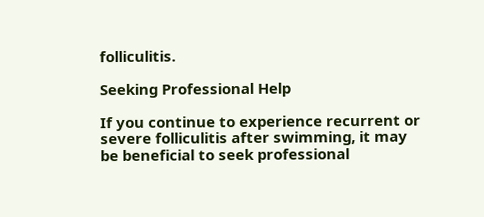folliculitis.

Seeking Professional Help

If you continue to experience recurrent or severe folliculitis after swimming, it may be beneficial to seek professional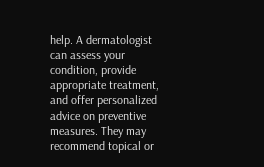help. A dermatologist can assess your condition, provide appropriate treatment, and offer personalized advice on preventive measures. They may recommend topical or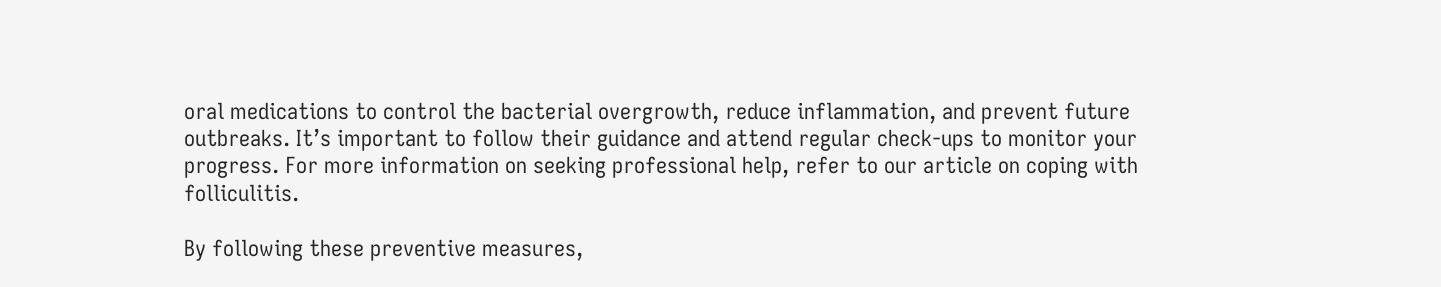oral medications to control the bacterial overgrowth, reduce inflammation, and prevent future outbreaks. It’s important to follow their guidance and attend regular check-ups to monitor your progress. For more information on seeking professional help, refer to our article on coping with folliculitis.

By following these preventive measures,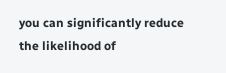you can significantly reduce the likelihood of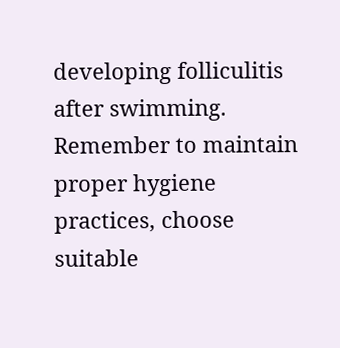developing folliculitis after swimming. Remember to maintain proper hygiene practices, choose suitable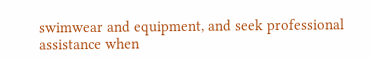swimwear and equipment, and seek professional assistance when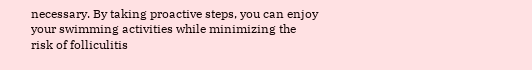necessary. By taking proactive steps, you can enjoy your swimming activities while minimizing the risk of folliculitis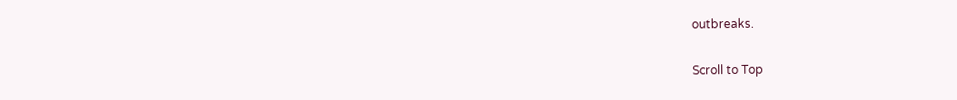outbreaks.

Scroll to Top